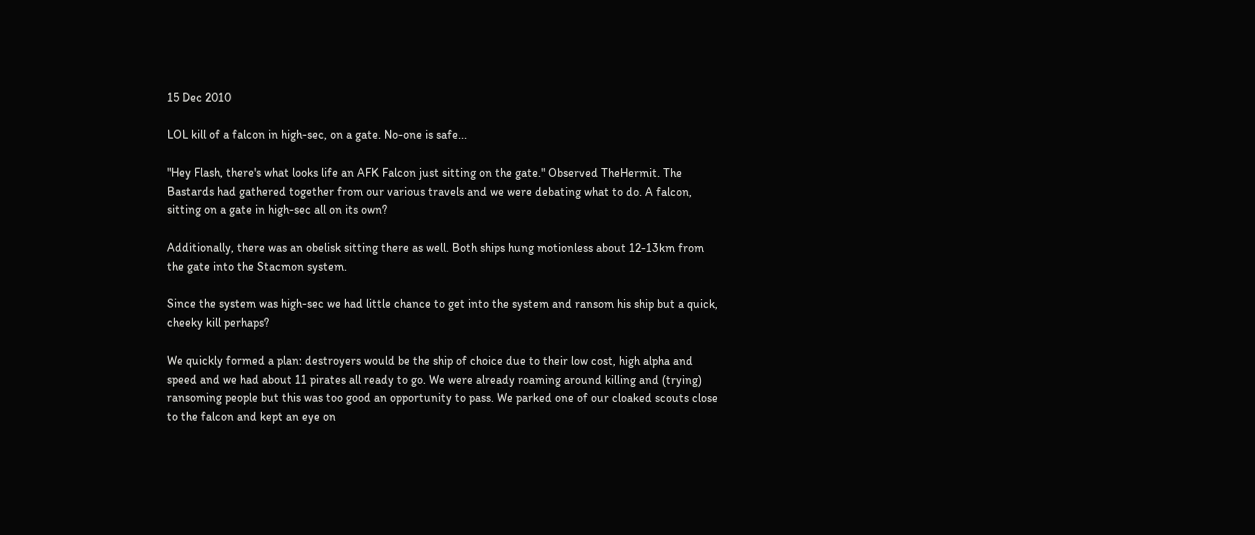15 Dec 2010

LOL kill of a falcon in high-sec, on a gate. No-one is safe...

"Hey Flash, there's what looks life an AFK Falcon just sitting on the gate." Observed TheHermit. The Bastards had gathered together from our various travels and we were debating what to do. A falcon, sitting on a gate in high-sec all on its own?

Additionally, there was an obelisk sitting there as well. Both ships hung motionless about 12-13km from the gate into the Stacmon system.

Since the system was high-sec we had little chance to get into the system and ransom his ship but a quick, cheeky kill perhaps?

We quickly formed a plan: destroyers would be the ship of choice due to their low cost, high alpha and speed and we had about 11 pirates all ready to go. We were already roaming around killing and (trying) ransoming people but this was too good an opportunity to pass. We parked one of our cloaked scouts close to the falcon and kept an eye on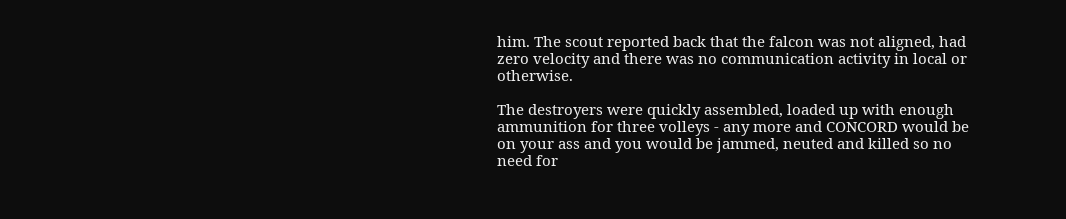him. The scout reported back that the falcon was not aligned, had zero velocity and there was no communication activity in local or otherwise.

The destroyers were quickly assembled, loaded up with enough ammunition for three volleys - any more and CONCORD would be on your ass and you would be jammed, neuted and killed so no need for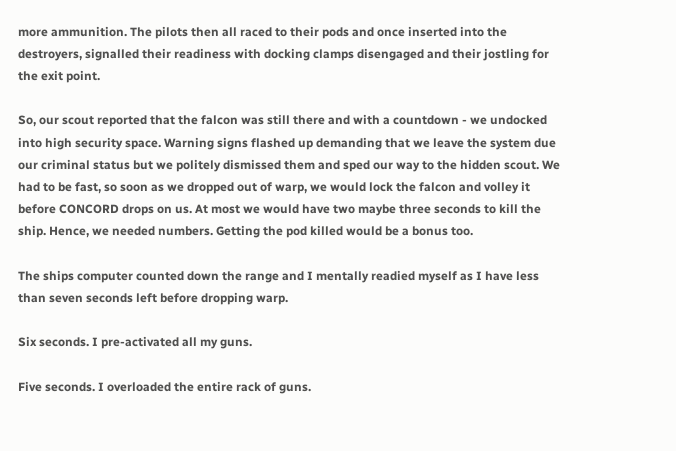more ammunition. The pilots then all raced to their pods and once inserted into the destroyers, signalled their readiness with docking clamps disengaged and their jostling for the exit point.

So, our scout reported that the falcon was still there and with a countdown - we undocked into high security space. Warning signs flashed up demanding that we leave the system due our criminal status but we politely dismissed them and sped our way to the hidden scout. We had to be fast, so soon as we dropped out of warp, we would lock the falcon and volley it before CONCORD drops on us. At most we would have two maybe three seconds to kill the ship. Hence, we needed numbers. Getting the pod killed would be a bonus too.

The ships computer counted down the range and I mentally readied myself as I have less than seven seconds left before dropping warp.

Six seconds. I pre-activated all my guns.

Five seconds. I overloaded the entire rack of guns.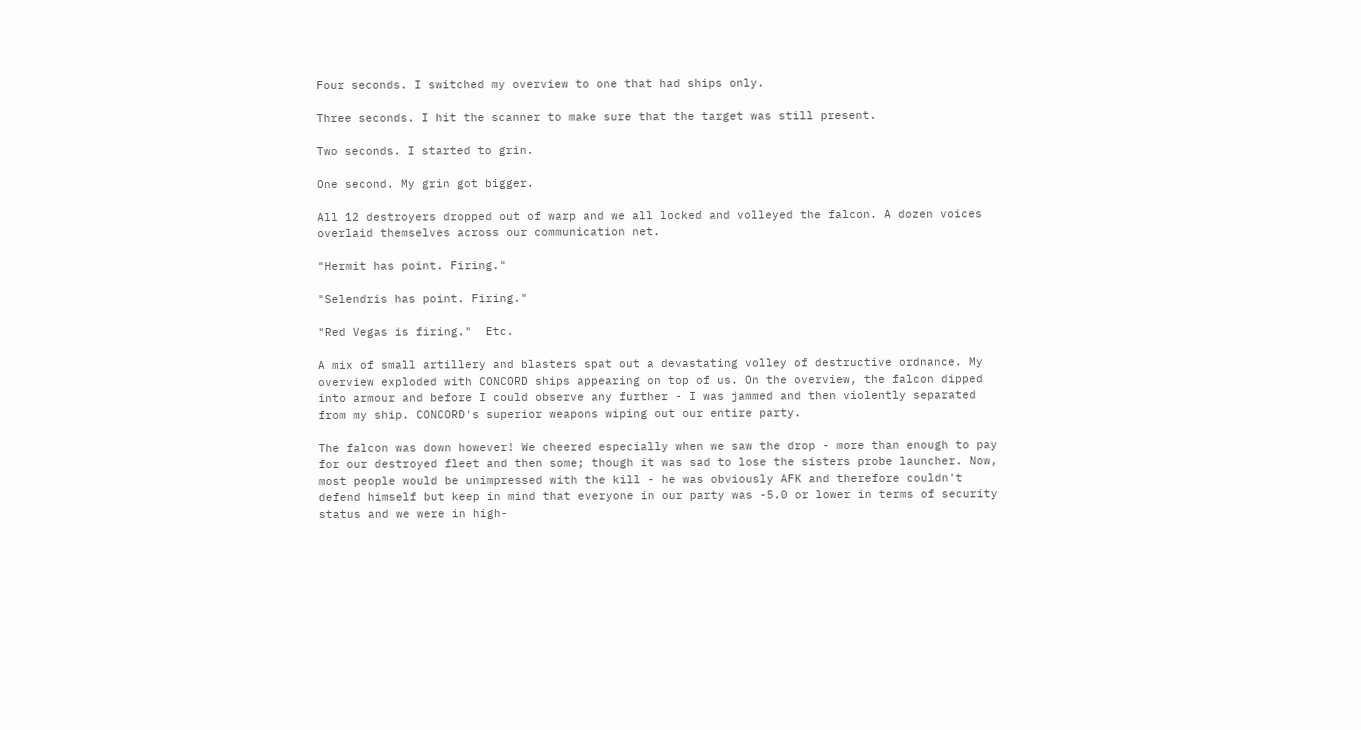Four seconds. I switched my overview to one that had ships only.

Three seconds. I hit the scanner to make sure that the target was still present.

Two seconds. I started to grin.

One second. My grin got bigger.

All 12 destroyers dropped out of warp and we all locked and volleyed the falcon. A dozen voices overlaid themselves across our communication net.

"Hermit has point. Firing."

"Selendris has point. Firing."

"Red Vegas is firing."  Etc.

A mix of small artillery and blasters spat out a devastating volley of destructive ordnance. My overview exploded with CONCORD ships appearing on top of us. On the overview, the falcon dipped into armour and before I could observe any further - I was jammed and then violently separated from my ship. CONCORD's superior weapons wiping out our entire party.

The falcon was down however! We cheered especially when we saw the drop - more than enough to pay for our destroyed fleet and then some; though it was sad to lose the sisters probe launcher. Now, most people would be unimpressed with the kill - he was obviously AFK and therefore couldn't defend himself but keep in mind that everyone in our party was -5.0 or lower in terms of security status and we were in high-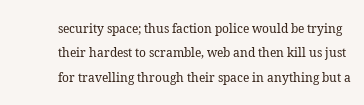security space; thus faction police would be trying their hardest to scramble, web and then kill us just for travelling through their space in anything but a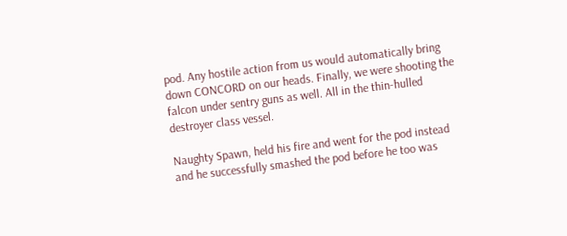pod. Any hostile action from us would automatically bring down CONCORD on our heads. Finally, we were shooting the falcon under sentry guns as well. All in the thin-hulled destroyer class vessel.

Naughty Spawn, held his fire and went for the pod instead and he successfully smashed the pod before he too was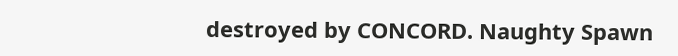destroyed by CONCORD. Naughty Spawn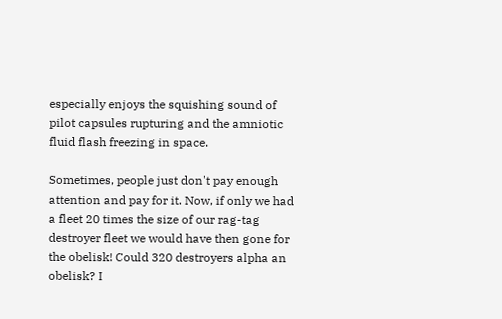especially enjoys the squishing sound of pilot capsules rupturing and the amniotic fluid flash freezing in space.

Sometimes, people just don't pay enough attention and pay for it. Now, if only we had a fleet 20 times the size of our rag-tag destroyer fleet we would have then gone for the obelisk! Could 320 destroyers alpha an obelisk? I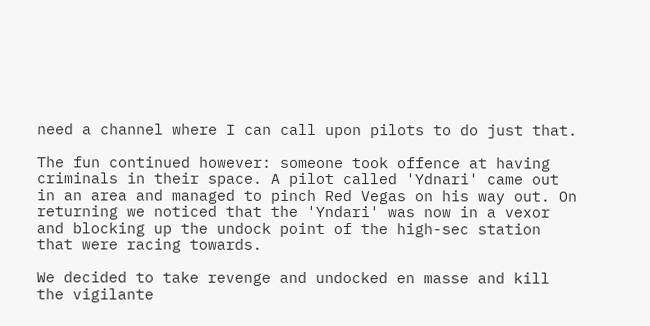need a channel where I can call upon pilots to do just that.

The fun continued however: someone took offence at having criminals in their space. A pilot called 'Ydnari' came out in an area and managed to pinch Red Vegas on his way out. On returning we noticed that the 'Yndari' was now in a vexor and blocking up the undock point of the high-sec station that were racing towards.

We decided to take revenge and undocked en masse and kill the vigilante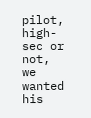pilot, high-sec or not, we wanted his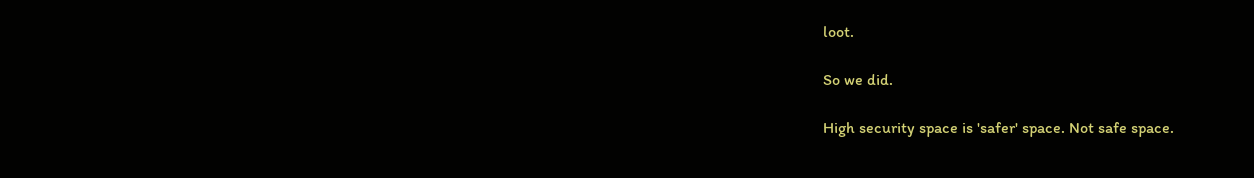loot.

So we did.

High security space is 'safer' space. Not safe space.